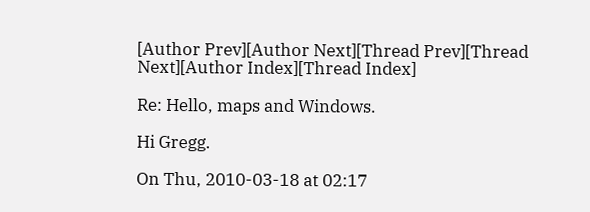[Author Prev][Author Next][Thread Prev][Thread Next][Author Index][Thread Index]

Re: Hello, maps and Windows.

Hi Gregg.

On Thu, 2010-03-18 at 02:17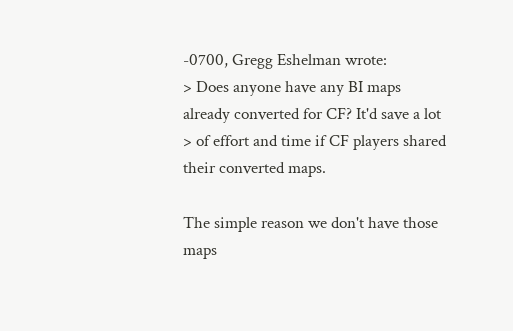-0700, Gregg Eshelman wrote:
> Does anyone have any BI maps already converted for CF? It'd save a lot
> of effort and time if CF players shared their converted maps.

The simple reason we don't have those maps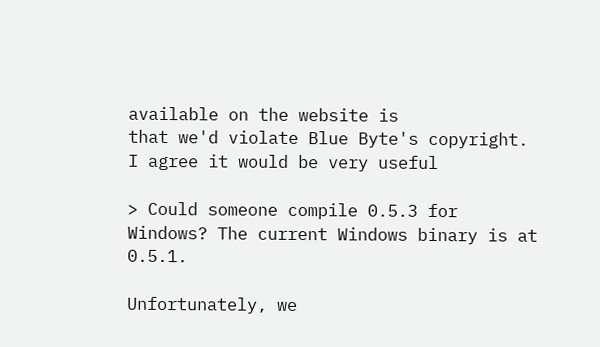available on the website is
that we'd violate Blue Byte's copyright. I agree it would be very useful

> Could someone compile 0.5.3 for Windows? The current Windows binary is at 0.5.1.

Unfortunately, we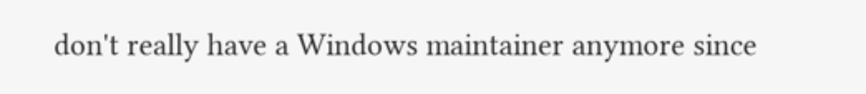don't really have a Windows maintainer anymore since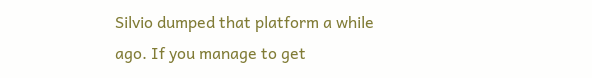Silvio dumped that platform a while ago. If you manage to get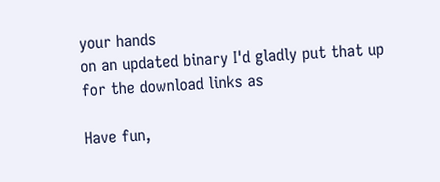your hands
on an updated binary I'd gladly put that up for the download links as

Have fun,